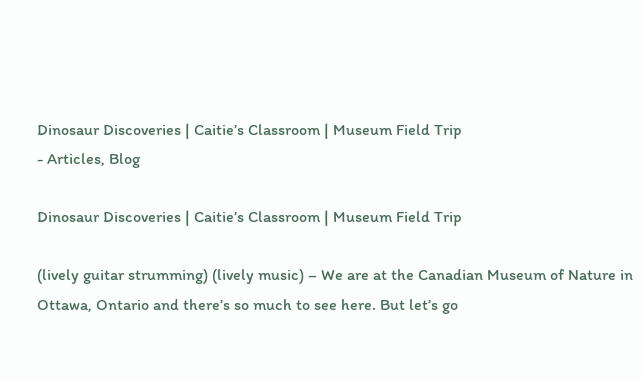Dinosaur Discoveries | Caitie’s Classroom | Museum Field Trip
- Articles, Blog

Dinosaur Discoveries | Caitie’s Classroom | Museum Field Trip

(lively guitar strumming) (lively music) – We are at the Canadian Museum of Nature in Ottawa, Ontario and there’s so much to see here. But let’s go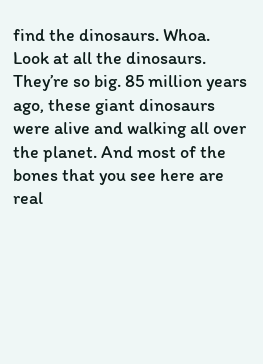find the dinosaurs. Whoa. Look at all the dinosaurs. They’re so big. 85 million years ago, these giant dinosaurs
were alive and walking all over the planet. And most of the bones that you see here are real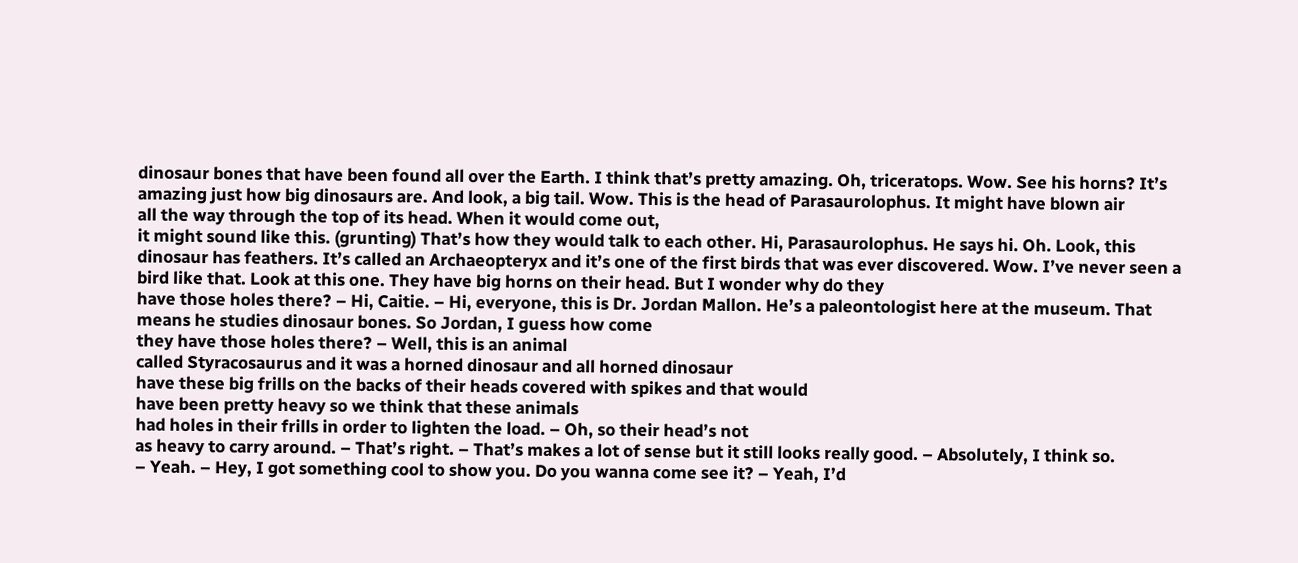dinosaur bones that have been found all over the Earth. I think that’s pretty amazing. Oh, triceratops. Wow. See his horns? It’s amazing just how big dinosaurs are. And look, a big tail. Wow. This is the head of Parasaurolophus. It might have blown air
all the way through the top of its head. When it would come out,
it might sound like this. (grunting) That’s how they would talk to each other. Hi, Parasaurolophus. He says hi. Oh. Look, this dinosaur has feathers. It’s called an Archaeopteryx and it’s one of the first birds that was ever discovered. Wow. I’ve never seen a bird like that. Look at this one. They have big horns on their head. But I wonder why do they
have those holes there? – Hi, Caitie. – Hi, everyone, this is Dr. Jordan Mallon. He’s a paleontologist here at the museum. That means he studies dinosaur bones. So Jordan, I guess how come
they have those holes there? – Well, this is an animal
called Styracosaurus and it was a horned dinosaur and all horned dinosaur
have these big frills on the backs of their heads covered with spikes and that would
have been pretty heavy so we think that these animals
had holes in their frills in order to lighten the load. – Oh, so their head’s not
as heavy to carry around. – That’s right. – That’s makes a lot of sense but it still looks really good. – Absolutely, I think so.
– Yeah. – Hey, I got something cool to show you. Do you wanna come see it? – Yeah, I’d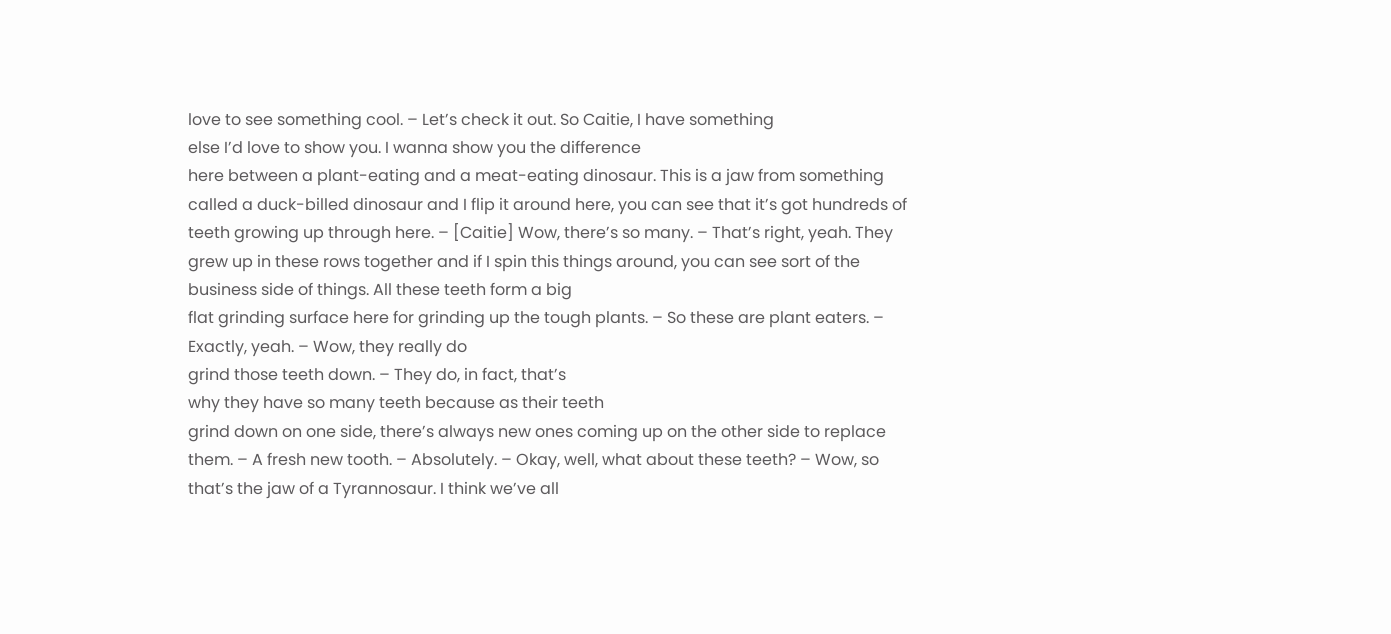love to see something cool. – Let’s check it out. So Caitie, I have something
else I’d love to show you. I wanna show you the difference
here between a plant-eating and a meat-eating dinosaur. This is a jaw from something
called a duck-billed dinosaur and I flip it around here, you can see that it’s got hundreds of teeth growing up through here. – [Caitie] Wow, there’s so many. – That’s right, yeah. They grew up in these rows together and if I spin this things around, you can see sort of the
business side of things. All these teeth form a big
flat grinding surface here for grinding up the tough plants. – So these are plant eaters. – Exactly, yeah. – Wow, they really do
grind those teeth down. – They do, in fact, that’s
why they have so many teeth because as their teeth
grind down on one side, there’s always new ones coming up on the other side to replace them. – A fresh new tooth. – Absolutely. – Okay, well, what about these teeth? – Wow, so that’s the jaw of a Tyrannosaur. I think we’ve all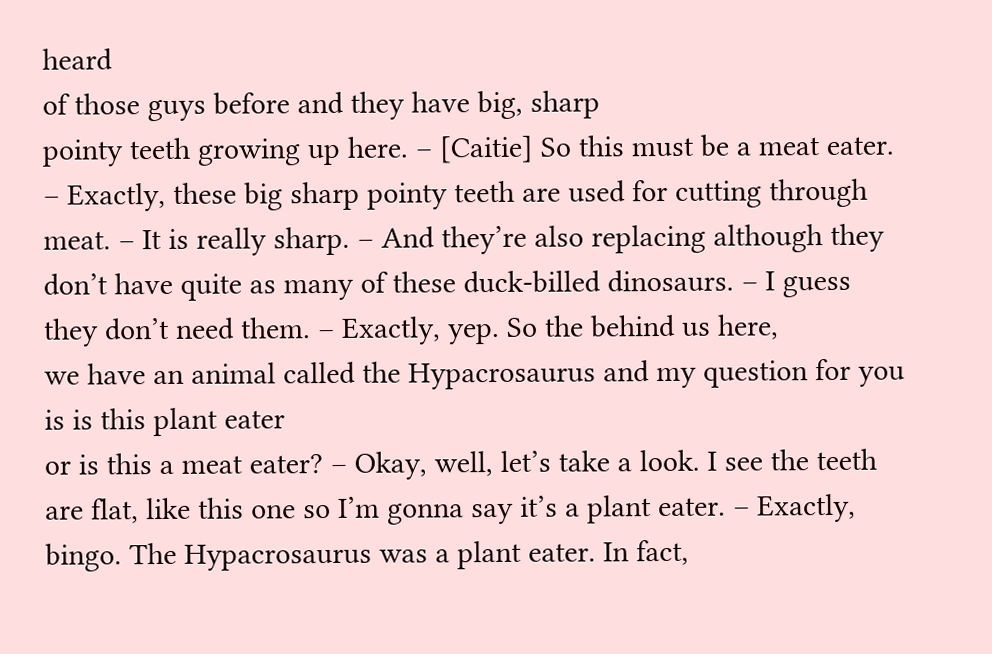heard
of those guys before and they have big, sharp
pointy teeth growing up here. – [Caitie] So this must be a meat eater. – Exactly, these big sharp pointy teeth are used for cutting through meat. – It is really sharp. – And they’re also replacing although they don’t have quite as many of these duck-billed dinosaurs. – I guess they don’t need them. – Exactly, yep. So the behind us here,
we have an animal called the Hypacrosaurus and my question for you is is this plant eater
or is this a meat eater? – Okay, well, let’s take a look. I see the teeth are flat, like this one so I’m gonna say it’s a plant eater. – Exactly, bingo. The Hypacrosaurus was a plant eater. In fact,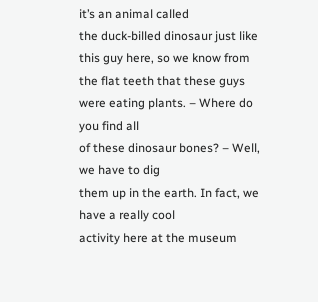it’s an animal called
the duck-billed dinosaur just like this guy here, so we know from the flat teeth that these guys were eating plants. – Where do you find all
of these dinosaur bones? – Well, we have to dig
them up in the earth. In fact, we have a really cool
activity here at the museum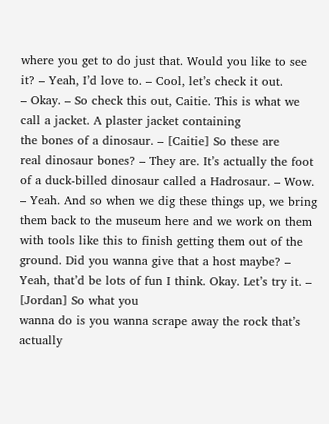where you get to do just that. Would you like to see it? – Yeah, I’d love to. – Cool, let’s check it out.
– Okay. – So check this out, Caitie. This is what we call a jacket. A plaster jacket containing
the bones of a dinosaur. – [Caitie] So these are
real dinosaur bones? – They are. It’s actually the foot
of a duck-billed dinosaur called a Hadrosaur. – Wow.
– Yeah. And so when we dig these things up, we bring them back to the museum here and we work on them with tools like this to finish getting them out of the ground. Did you wanna give that a host maybe? – Yeah, that’d be lots of fun I think. Okay. Let’s try it. – [Jordan] So what you
wanna do is you wanna scrape away the rock that’s actually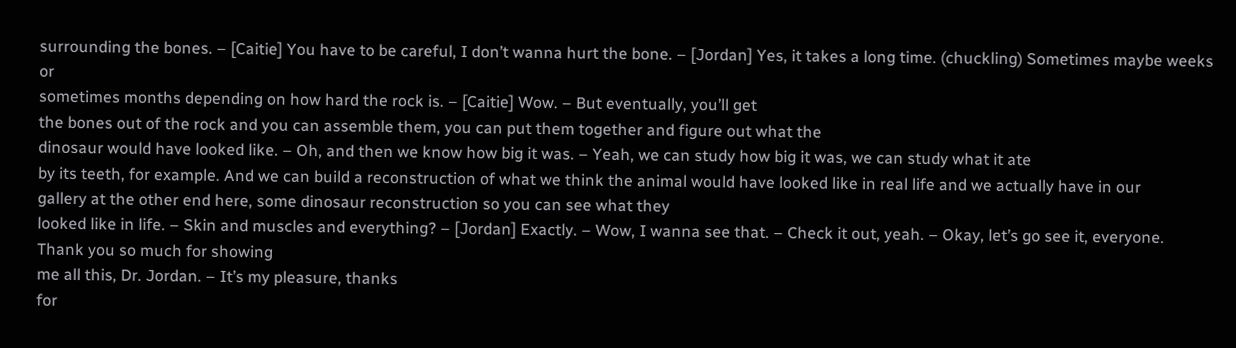surrounding the bones. – [Caitie] You have to be careful, I don’t wanna hurt the bone. – [Jordan] Yes, it takes a long time. (chuckling) Sometimes maybe weeks or
sometimes months depending on how hard the rock is. – [Caitie] Wow. – But eventually, you’ll get
the bones out of the rock and you can assemble them, you can put them together and figure out what the
dinosaur would have looked like. – Oh, and then we know how big it was. – Yeah, we can study how big it was, we can study what it ate
by its teeth, for example. And we can build a reconstruction of what we think the animal would have looked like in real life and we actually have in our
gallery at the other end here, some dinosaur reconstruction so you can see what they
looked like in life. – Skin and muscles and everything? – [Jordan] Exactly. – Wow, I wanna see that. – Check it out, yeah. – Okay, let’s go see it, everyone. Thank you so much for showing
me all this, Dr. Jordan. – It’s my pleasure, thanks
for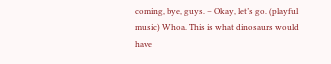coming, bye, guys. – Okay, let’s go. (playful music) Whoa. This is what dinosaurs would
have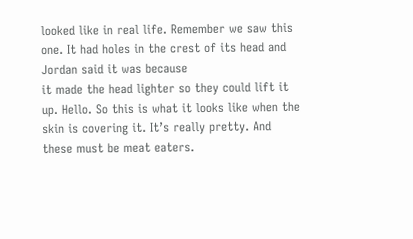looked like in real life. Remember we saw this one. It had holes in the crest of its head and Jordan said it was because
it made the head lighter so they could lift it up. Hello. So this is what it looks like when the skin is covering it. It’s really pretty. And these must be meat eaters.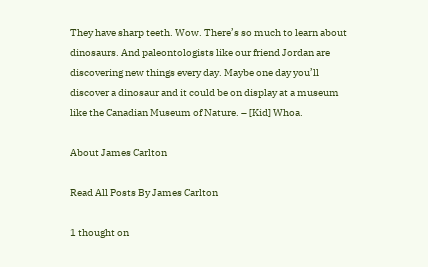They have sharp teeth. Wow. There’s so much to learn about dinosaurs. And paleontologists like our friend Jordan are discovering new things every day. Maybe one day you’ll discover a dinosaur and it could be on display at a museum like the Canadian Museum of Nature. – [Kid] Whoa.

About James Carlton

Read All Posts By James Carlton

1 thought on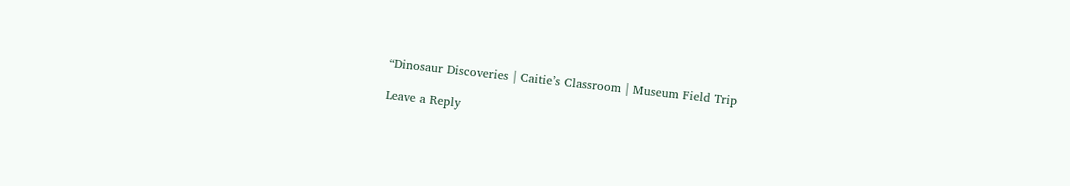“Dinosaur Discoveries | Caitie’s Classroom | Museum Field Trip

Leave a Reply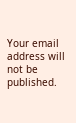Your email address will not be published.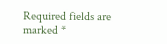Required fields are marked *